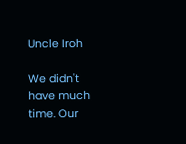Uncle Iroh

We didn't have much time. Our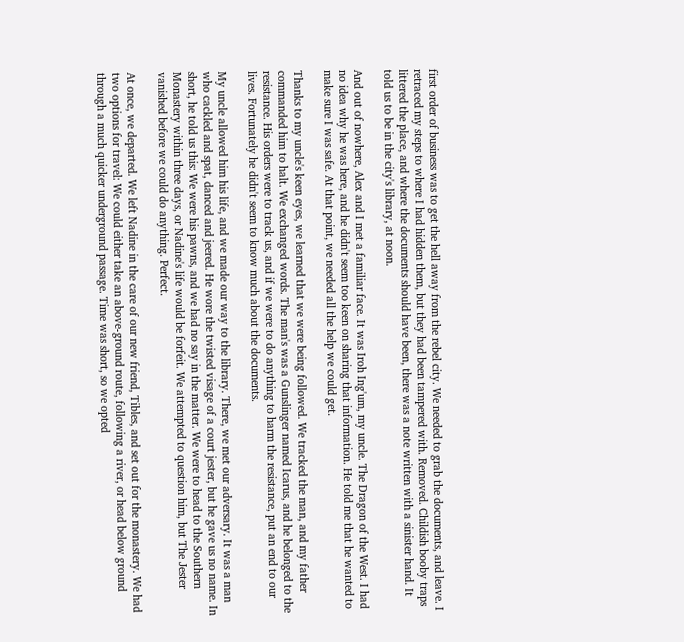first order of business was to get the hell away from the rebel city. We needed to grab the documents, and leave. I retraced my steps to where I had hidden them, but they had been tampered with. Removed. Childish booby traps littered the place, and where the documents should have been, there was a note written with a sinister hand. It told us to be in the city's library, at noon.

And out of nowhere, Alex and I met a familiar face. It was Iroh Ing'um, my uncle. The Dragon of the West. I had no idea why he was here, and he didn't seem too keen on sharing that information. He told me that he wanted to make sure I was safe. At that point, we needed all the help we could get.

Thanks to my uncle's keen eyes, we learned that we were being followed. We tracked the man, and my father commanded him to halt. We exchanged words. The man's was a Gunslinger named Icarus, and he belonged to the resistance. His orders were to track us, and if we were to do anything to harm the resistance, put an end to our lives. Fortunately he didn't seem to know much about the documents.

My uncle allowed him his life, and we made our way to the library. There, we met our adversary. It was a man who cackled and spat, danced and jeered. He wore the twisted visage of a court jester, but he gave us no name. In short, he told us this: We were his pawns, and we had no say in the matter. We were to head to the Southern Monastery within three days, or Nadine's life would be forfeit. We attempted to question him, but The Jester vanished before we could do anything. Perfect.

At once, we departed. We left Nadine in the care of our new friend, Tibles, and set out for the monastery. We had two options for travel: We could either take an above-ground route, following a river, or head below ground through a much quicker underground passage. Time was short, so we opted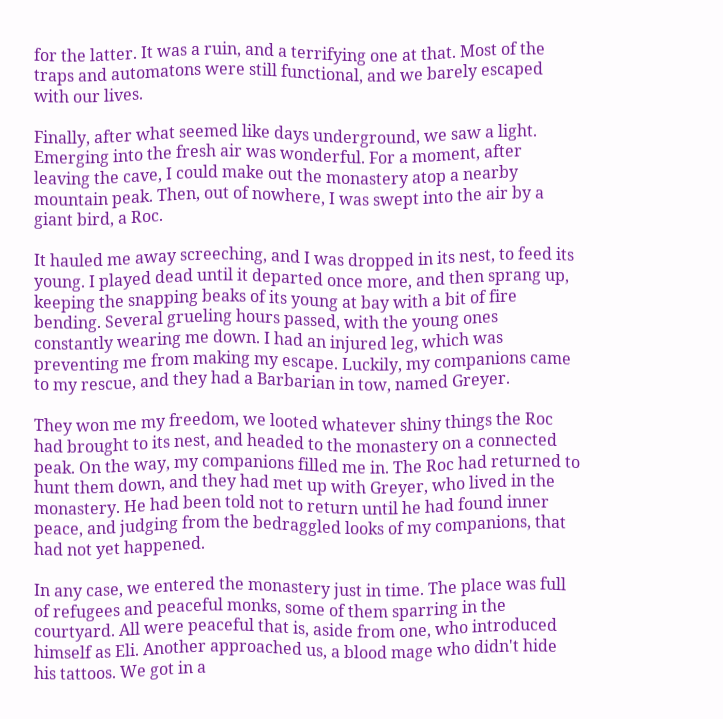for the latter. It was a ruin, and a terrifying one at that. Most of the traps and automatons were still functional, and we barely escaped with our lives.

Finally, after what seemed like days underground, we saw a light. Emerging into the fresh air was wonderful. For a moment, after leaving the cave, I could make out the monastery atop a nearby mountain peak. Then, out of nowhere, I was swept into the air by a giant bird, a Roc.

It hauled me away screeching, and I was dropped in its nest, to feed its young. I played dead until it departed once more, and then sprang up, keeping the snapping beaks of its young at bay with a bit of fire bending. Several grueling hours passed, with the young ones constantly wearing me down. I had an injured leg, which was preventing me from making my escape. Luckily, my companions came to my rescue, and they had a Barbarian in tow, named Greyer.

They won me my freedom, we looted whatever shiny things the Roc had brought to its nest, and headed to the monastery on a connected peak. On the way, my companions filled me in. The Roc had returned to hunt them down, and they had met up with Greyer, who lived in the monastery. He had been told not to return until he had found inner peace, and judging from the bedraggled looks of my companions, that had not yet happened.

In any case, we entered the monastery just in time. The place was full of refugees and peaceful monks, some of them sparring in the courtyard. All were peaceful that is, aside from one, who introduced himself as Eli. Another approached us, a blood mage who didn't hide his tattoos. We got in a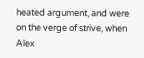heated argument, and were on the verge of strive, when Alex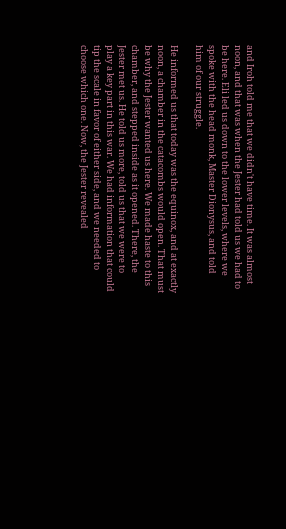and Iroh told me that we didn't have time. It was almost noon, and that was when the Jester had told us we had to be here. Eli led us down to the lower levels, where we spoke with the head monk, Master Dionysus, and told him of our struggle.

He informed us that today was the equinox, and at exactly noon, a chamber in the catacombs would open. That must be why the Jester wanted us here. We made haste to this chamber, and stepped inside as it opened. There, the Jester met us. He told us more, told us that we were to play a key part in this war. We had information that could tip the scale in favor of either side, and we needed to choose which one. Now, the Jester revealed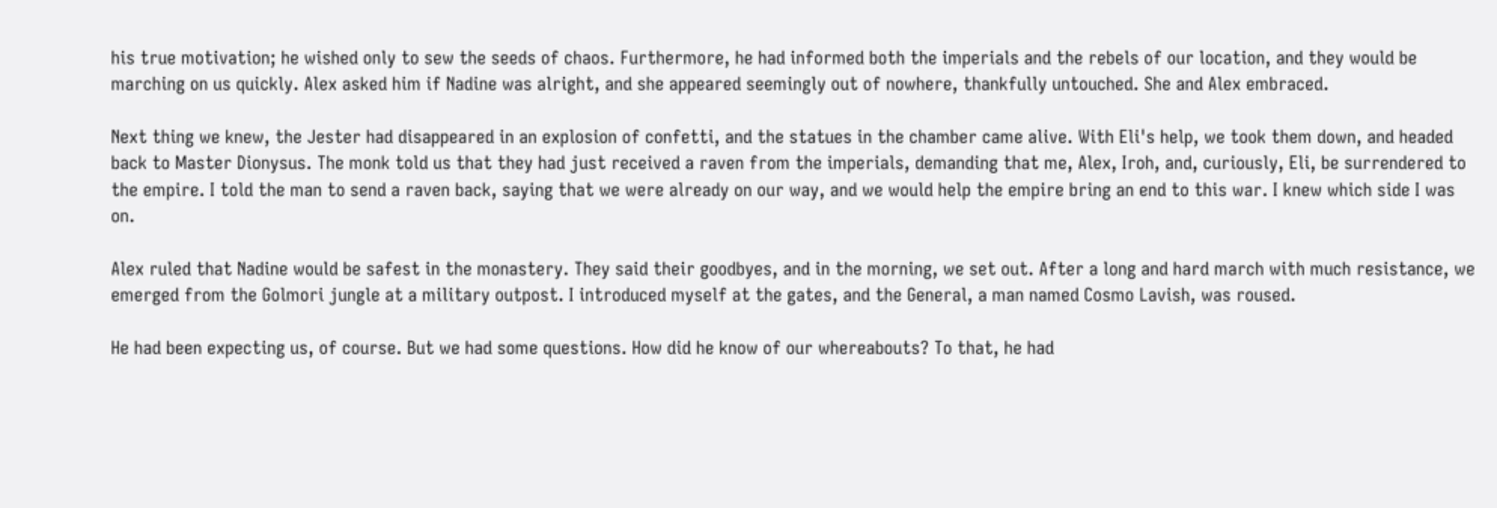his true motivation; he wished only to sew the seeds of chaos. Furthermore, he had informed both the imperials and the rebels of our location, and they would be marching on us quickly. Alex asked him if Nadine was alright, and she appeared seemingly out of nowhere, thankfully untouched. She and Alex embraced.

Next thing we knew, the Jester had disappeared in an explosion of confetti, and the statues in the chamber came alive. With Eli's help, we took them down, and headed back to Master Dionysus. The monk told us that they had just received a raven from the imperials, demanding that me, Alex, Iroh, and, curiously, Eli, be surrendered to the empire. I told the man to send a raven back, saying that we were already on our way, and we would help the empire bring an end to this war. I knew which side I was on.

Alex ruled that Nadine would be safest in the monastery. They said their goodbyes, and in the morning, we set out. After a long and hard march with much resistance, we emerged from the Golmori jungle at a military outpost. I introduced myself at the gates, and the General, a man named Cosmo Lavish, was roused.

He had been expecting us, of course. But we had some questions. How did he know of our whereabouts? To that, he had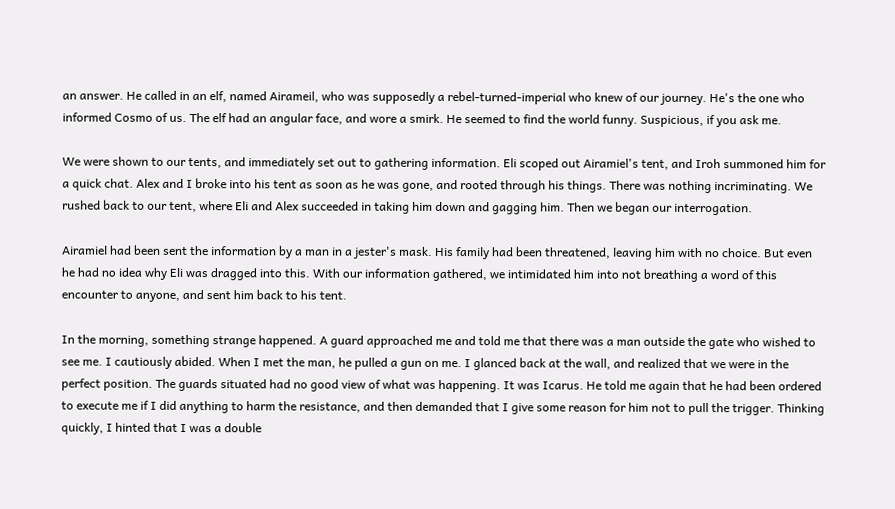an answer. He called in an elf, named Airameil, who was supposedly a rebel-turned-imperial who knew of our journey. He's the one who informed Cosmo of us. The elf had an angular face, and wore a smirk. He seemed to find the world funny. Suspicious, if you ask me.

We were shown to our tents, and immediately set out to gathering information. Eli scoped out Airamiel's tent, and Iroh summoned him for a quick chat. Alex and I broke into his tent as soon as he was gone, and rooted through his things. There was nothing incriminating. We rushed back to our tent, where Eli and Alex succeeded in taking him down and gagging him. Then we began our interrogation.

Airamiel had been sent the information by a man in a jester's mask. His family had been threatened, leaving him with no choice. But even he had no idea why Eli was dragged into this. With our information gathered, we intimidated him into not breathing a word of this encounter to anyone, and sent him back to his tent.

In the morning, something strange happened. A guard approached me and told me that there was a man outside the gate who wished to see me. I cautiously abided. When I met the man, he pulled a gun on me. I glanced back at the wall, and realized that we were in the perfect position. The guards situated had no good view of what was happening. It was Icarus. He told me again that he had been ordered to execute me if I did anything to harm the resistance, and then demanded that I give some reason for him not to pull the trigger. Thinking quickly, I hinted that I was a double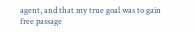agent, and that my true goal was to gain free passage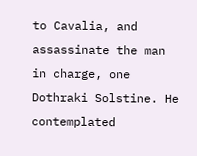to Cavalia, and assassinate the man in charge, one Dothraki Solstine. He contemplated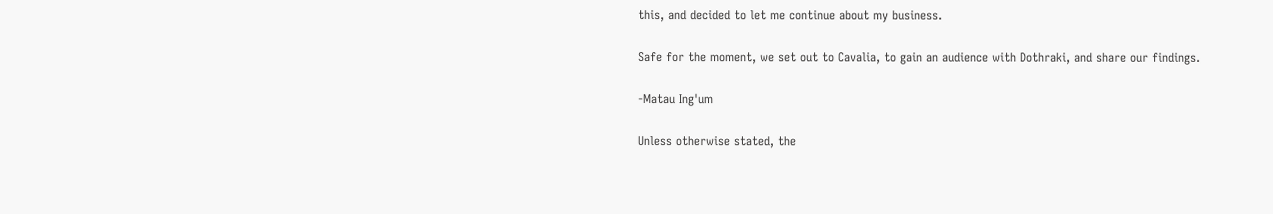this, and decided to let me continue about my business.

Safe for the moment, we set out to Cavalia, to gain an audience with Dothraki, and share our findings.

-Matau Ing'um

Unless otherwise stated, the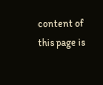content of this page is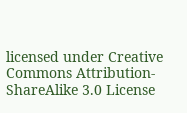licensed under Creative Commons Attribution-ShareAlike 3.0 License